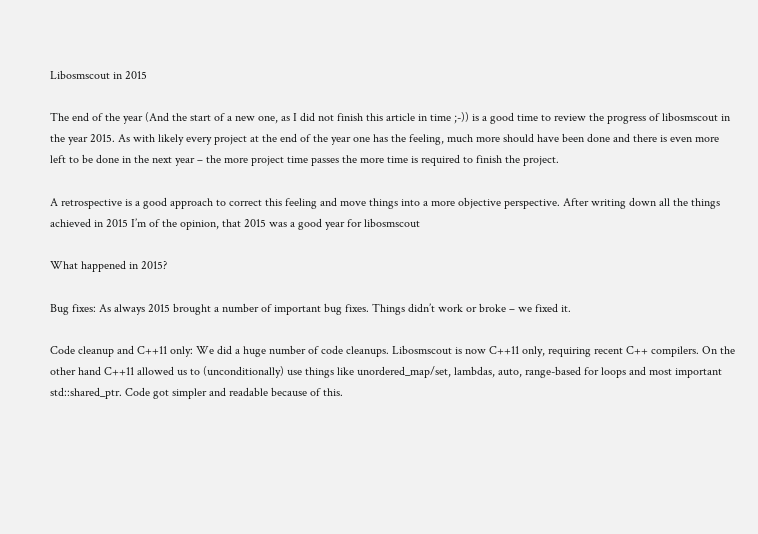Libosmscout in 2015

The end of the year (And the start of a new one, as I did not finish this article in time ;-)) is a good time to review the progress of libosmscout in the year 2015. As with likely every project at the end of the year one has the feeling, much more should have been done and there is even more left to be done in the next year – the more project time passes the more time is required to finish the project.

A retrospective is a good approach to correct this feeling and move things into a more objective perspective. After writing down all the things achieved in 2015 I’m of the opinion, that 2015 was a good year for libosmscout

What happened in 2015?

Bug fixes: As always 2015 brought a number of important bug fixes. Things didn’t work or broke – we fixed it.

Code cleanup and C++11 only: We did a huge number of code cleanups. Libosmscout is now C++11 only, requiring recent C++ compilers. On the other hand C++11 allowed us to (unconditionally) use things like unordered_map/set, lambdas, auto, range-based for loops and most important std::shared_ptr. Code got simpler and readable because of this.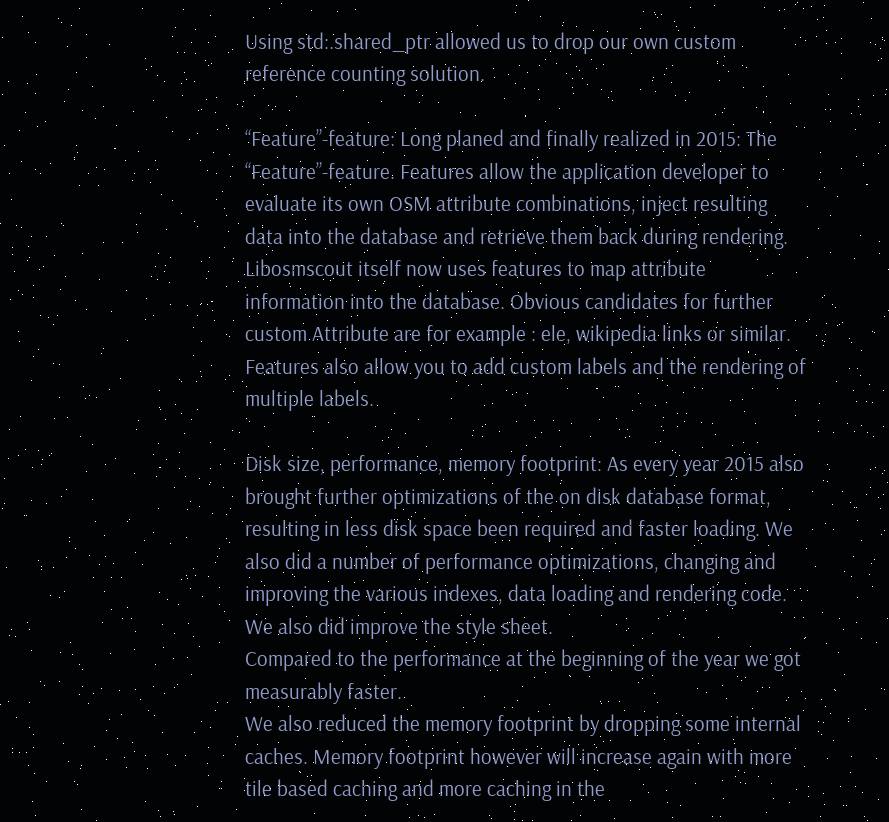Using std:.shared_ptr allowed us to drop our own custom reference counting solution.

“Feature”-feature: Long planed and finally realized in 2015: The “Feature”-feature. Features allow the application developer to evaluate its own OSM attribute combinations, inject resulting data into the database and retrieve them back during rendering.
Libosmscout itself now uses features to map attribute information into the database. Obvious candidates for further custom Attribute are for example : ele, wikipedia links or similar.
Features also allow you to add custom labels and the rendering of multiple labels.

Disk size, performance, memory footprint: As every year 2015 also brought further optimizations of the on disk database format, resulting in less disk space been required and faster loading. We also did a number of performance optimizations, changing and improving the various indexes, data loading and rendering code. We also did improve the style sheet.
Compared to the performance at the beginning of the year we got measurably faster.
We also reduced the memory footprint by dropping some internal caches. Memory footprint however will increase again with more tile based caching and more caching in the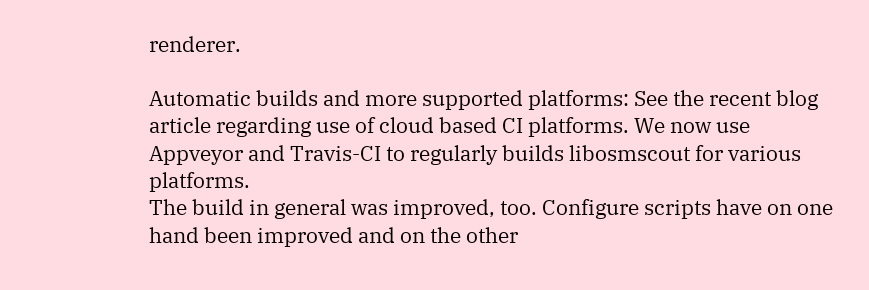renderer.

Automatic builds and more supported platforms: See the recent blog article regarding use of cloud based CI platforms. We now use Appveyor and Travis-CI to regularly builds libosmscout for various platforms.
The build in general was improved, too. Configure scripts have on one hand been improved and on the other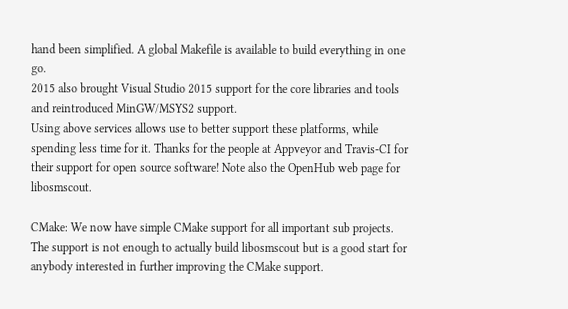hand been simplified. A global Makefile is available to build everything in one go.
2015 also brought Visual Studio 2015 support for the core libraries and tools and reintroduced MinGW/MSYS2 support.
Using above services allows use to better support these platforms, while spending less time for it. Thanks for the people at Appveyor and Travis-CI for their support for open source software! Note also the OpenHub web page for libosmscout.

CMake: We now have simple CMake support for all important sub projects. The support is not enough to actually build libosmscout but is a good start for anybody interested in further improving the CMake support.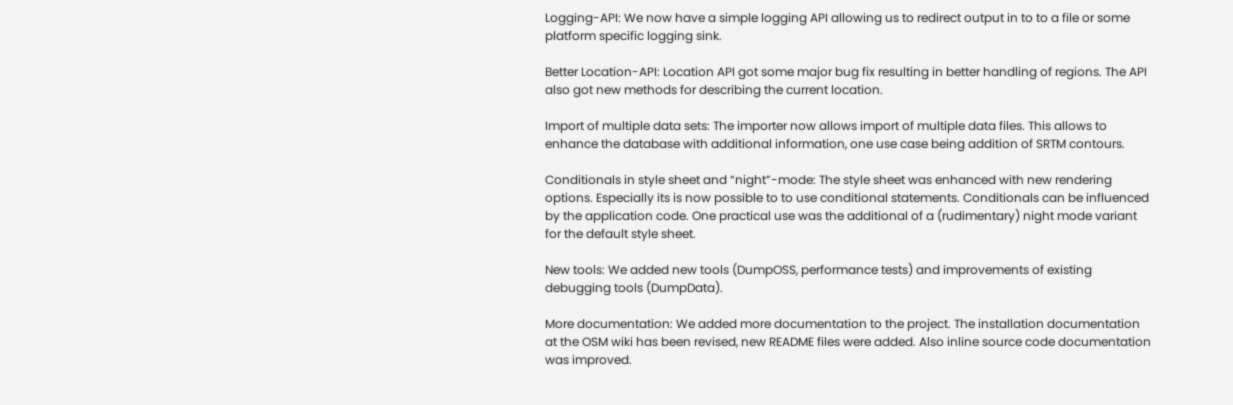Logging-API: We now have a simple logging API allowing us to redirect output in to to a file or some platform specific logging sink.

Better Location-API: Location API got some major bug fix resulting in better handling of regions. The API also got new methods for describing the current location.

Import of multiple data sets: The importer now allows import of multiple data files. This allows to enhance the database with additional information, one use case being addition of SRTM contours.

Conditionals in style sheet and “night”-mode: The style sheet was enhanced with new rendering options. Especially its is now possible to to use conditional statements. Conditionals can be influenced by the application code. One practical use was the additional of a (rudimentary) night mode variant for the default style sheet.

New tools: We added new tools (DumpOSS, performance tests) and improvements of existing debugging tools (DumpData).

More documentation: We added more documentation to the project. The installation documentation at the OSM wiki has been revised, new README files were added. Also inline source code documentation was improved.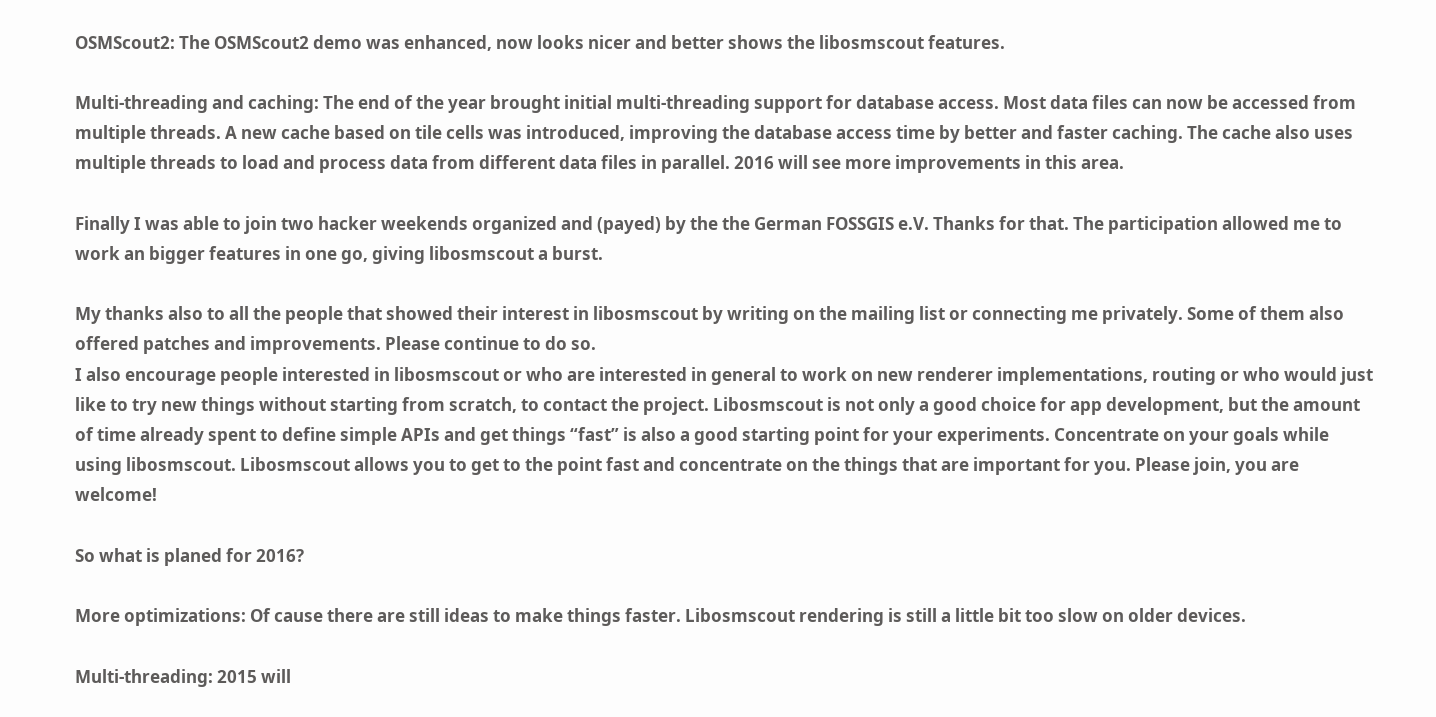OSMScout2: The OSMScout2 demo was enhanced, now looks nicer and better shows the libosmscout features.

Multi-threading and caching: The end of the year brought initial multi-threading support for database access. Most data files can now be accessed from multiple threads. A new cache based on tile cells was introduced, improving the database access time by better and faster caching. The cache also uses multiple threads to load and process data from different data files in parallel. 2016 will see more improvements in this area.

Finally I was able to join two hacker weekends organized and (payed) by the the German FOSSGIS e.V. Thanks for that. The participation allowed me to work an bigger features in one go, giving libosmscout a burst.

My thanks also to all the people that showed their interest in libosmscout by writing on the mailing list or connecting me privately. Some of them also offered patches and improvements. Please continue to do so.
I also encourage people interested in libosmscout or who are interested in general to work on new renderer implementations, routing or who would just like to try new things without starting from scratch, to contact the project. Libosmscout is not only a good choice for app development, but the amount of time already spent to define simple APIs and get things “fast” is also a good starting point for your experiments. Concentrate on your goals while using libosmscout. Libosmscout allows you to get to the point fast and concentrate on the things that are important for you. Please join, you are welcome!

So what is planed for 2016?

More optimizations: Of cause there are still ideas to make things faster. Libosmscout rendering is still a little bit too slow on older devices.

Multi-threading: 2015 will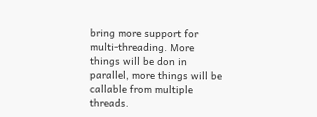bring more support for multi-threading. More things will be don in parallel, more things will be callable from multiple threads.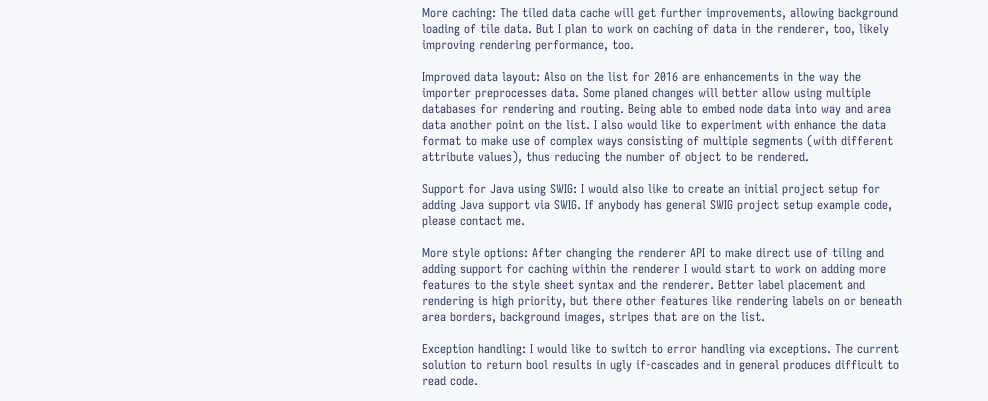More caching: The tiled data cache will get further improvements, allowing background loading of tile data. But I plan to work on caching of data in the renderer, too, likely improving rendering performance, too.

Improved data layout: Also on the list for 2016 are enhancements in the way the importer preprocesses data. Some planed changes will better allow using multiple databases for rendering and routing. Being able to embed node data into way and area data another point on the list. I also would like to experiment with enhance the data format to make use of complex ways consisting of multiple segments (with different attribute values), thus reducing the number of object to be rendered.

Support for Java using SWIG: I would also like to create an initial project setup for adding Java support via SWIG. If anybody has general SWIG project setup example code, please contact me.

More style options: After changing the renderer API to make direct use of tiling and adding support for caching within the renderer I would start to work on adding more features to the style sheet syntax and the renderer. Better label placement and rendering is high priority, but there other features like rendering labels on or beneath area borders, background images, stripes that are on the list.

Exception handling: I would like to switch to error handling via exceptions. The current solution to return bool results in ugly if-cascades and in general produces difficult to read code.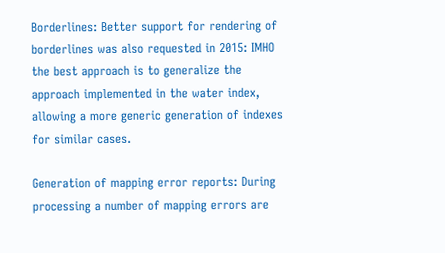Borderlines: Better support for rendering of borderlines was also requested in 2015: IMHO the best approach is to generalize the approach implemented in the water index, allowing a more generic generation of indexes for similar cases.

Generation of mapping error reports: During processing a number of mapping errors are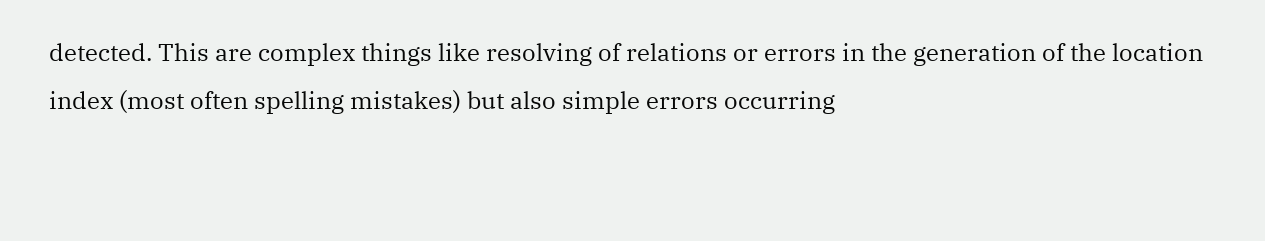detected. This are complex things like resolving of relations or errors in the generation of the location index (most often spelling mistakes) but also simple errors occurring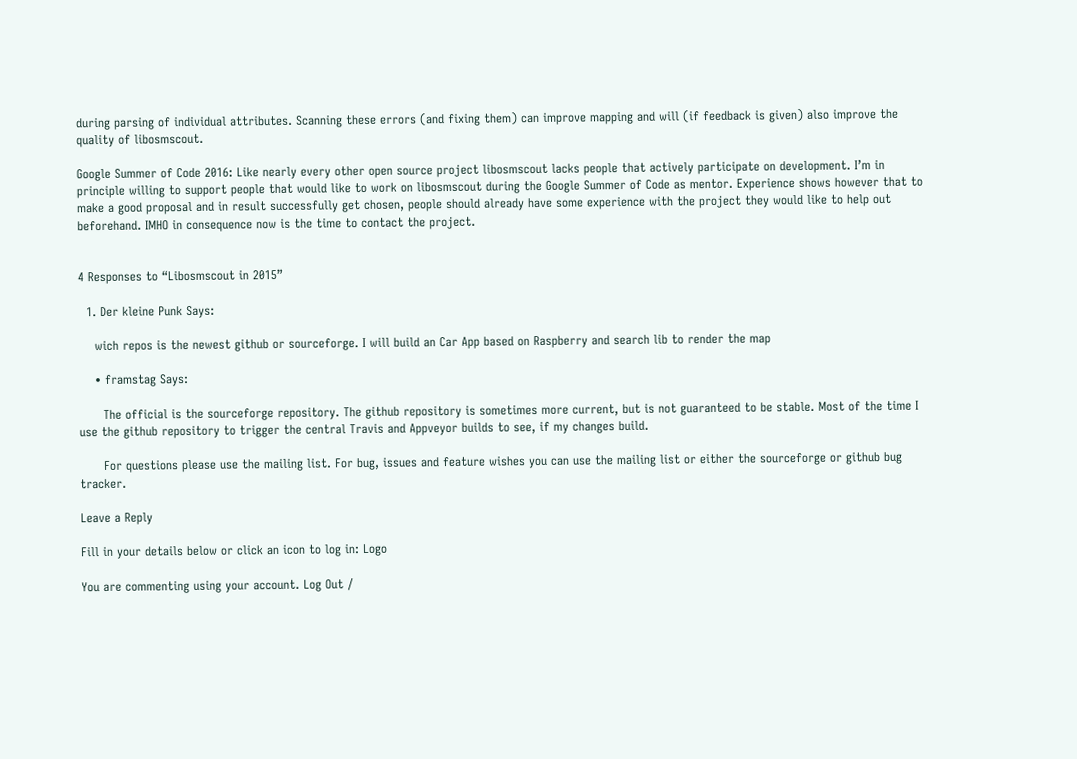during parsing of individual attributes. Scanning these errors (and fixing them) can improve mapping and will (if feedback is given) also improve the quality of libosmscout.

Google Summer of Code 2016: Like nearly every other open source project libosmscout lacks people that actively participate on development. I’m in principle willing to support people that would like to work on libosmscout during the Google Summer of Code as mentor. Experience shows however that to make a good proposal and in result successfully get chosen, people should already have some experience with the project they would like to help out beforehand. IMHO in consequence now is the time to contact the project.


4 Responses to “Libosmscout in 2015”

  1. Der kleine Punk Says:

    wich repos is the newest github or sourceforge. I will build an Car App based on Raspberry and search lib to render the map

    • framstag Says:

      The official is the sourceforge repository. The github repository is sometimes more current, but is not guaranteed to be stable. Most of the time I use the github repository to trigger the central Travis and Appveyor builds to see, if my changes build.

      For questions please use the mailing list. For bug, issues and feature wishes you can use the mailing list or either the sourceforge or github bug tracker.

Leave a Reply

Fill in your details below or click an icon to log in: Logo

You are commenting using your account. Log Out /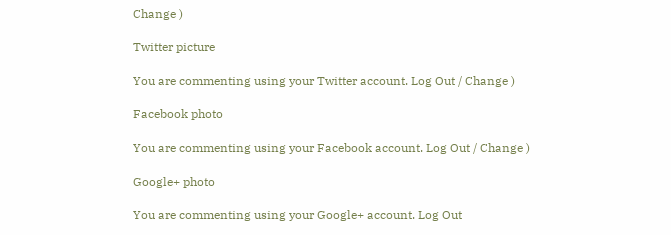Change )

Twitter picture

You are commenting using your Twitter account. Log Out / Change )

Facebook photo

You are commenting using your Facebook account. Log Out / Change )

Google+ photo

You are commenting using your Google+ account. Log Out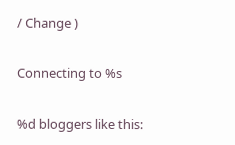/ Change )

Connecting to %s

%d bloggers like this: